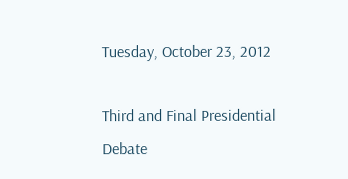Tuesday, October 23, 2012

Third and Final Presidential Debate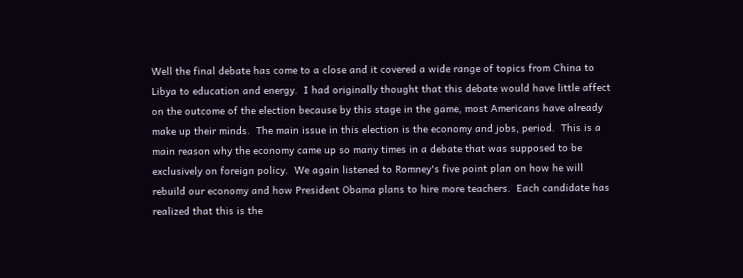Well the final debate has come to a close and it covered a wide range of topics from China to Libya to education and energy.  I had originally thought that this debate would have little affect on the outcome of the election because by this stage in the game, most Americans have already make up their minds.  The main issue in this election is the economy and jobs, period.  This is a main reason why the economy came up so many times in a debate that was supposed to be exclusively on foreign policy.  We again listened to Romney's five point plan on how he will rebuild our economy and how President Obama plans to hire more teachers.  Each candidate has realized that this is the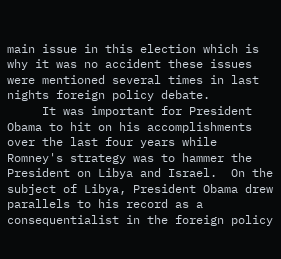main issue in this election which is why it was no accident these issues were mentioned several times in last nights foreign policy debate.
     It was important for President Obama to hit on his accomplishments over the last four years while Romney's strategy was to hammer the President on Libya and Israel.  On the subject of Libya, President Obama drew parallels to his record as a consequentialist in the foreign policy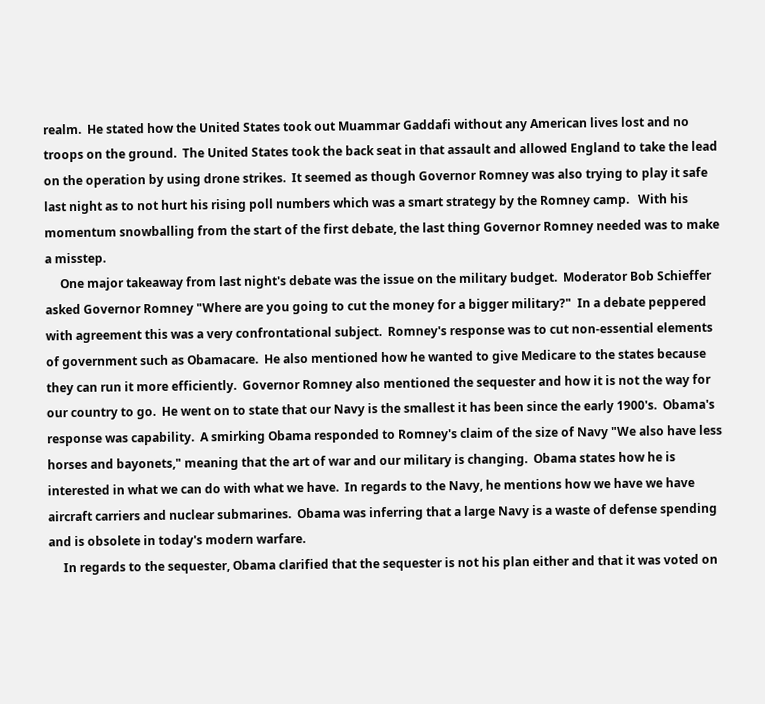realm.  He stated how the United States took out Muammar Gaddafi without any American lives lost and no troops on the ground.  The United States took the back seat in that assault and allowed England to take the lead on the operation by using drone strikes.  It seemed as though Governor Romney was also trying to play it safe last night as to not hurt his rising poll numbers which was a smart strategy by the Romney camp.   With his momentum snowballing from the start of the first debate, the last thing Governor Romney needed was to make a misstep.
     One major takeaway from last night's debate was the issue on the military budget.  Moderator Bob Schieffer asked Governor Romney "Where are you going to cut the money for a bigger military?"  In a debate peppered with agreement this was a very confrontational subject.  Romney's response was to cut non-essential elements of government such as Obamacare.  He also mentioned how he wanted to give Medicare to the states because they can run it more efficiently.  Governor Romney also mentioned the sequester and how it is not the way for our country to go.  He went on to state that our Navy is the smallest it has been since the early 1900's.  Obama's response was capability.  A smirking Obama responded to Romney's claim of the size of Navy "We also have less horses and bayonets," meaning that the art of war and our military is changing.  Obama states how he is interested in what we can do with what we have.  In regards to the Navy, he mentions how we have we have aircraft carriers and nuclear submarines.  Obama was inferring that a large Navy is a waste of defense spending and is obsolete in today's modern warfare.
     In regards to the sequester, Obama clarified that the sequester is not his plan either and that it was voted on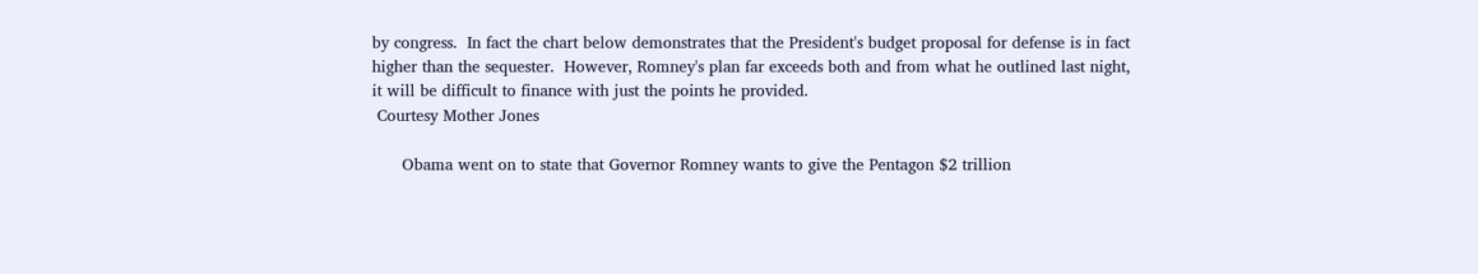by congress.  In fact the chart below demonstrates that the President's budget proposal for defense is in fact higher than the sequester.  However, Romney's plan far exceeds both and from what he outlined last night, it will be difficult to finance with just the points he provided.
 Courtesy Mother Jones

      Obama went on to state that Governor Romney wants to give the Pentagon $2 trillion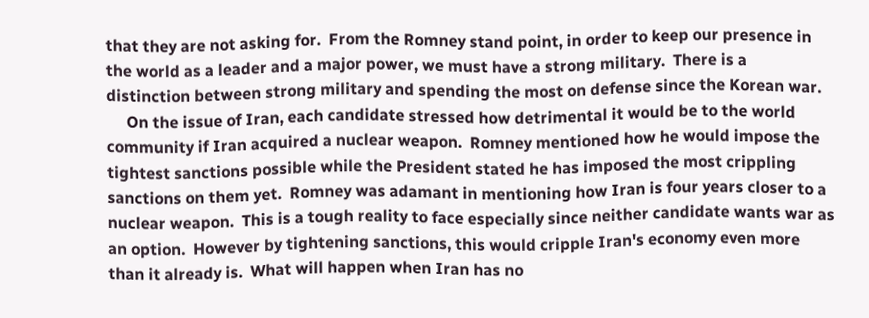that they are not asking for.  From the Romney stand point, in order to keep our presence in the world as a leader and a major power, we must have a strong military.  There is a distinction between strong military and spending the most on defense since the Korean war.
     On the issue of Iran, each candidate stressed how detrimental it would be to the world community if Iran acquired a nuclear weapon.  Romney mentioned how he would impose the tightest sanctions possible while the President stated he has imposed the most crippling sanctions on them yet.  Romney was adamant in mentioning how Iran is four years closer to a nuclear weapon.  This is a tough reality to face especially since neither candidate wants war as an option.  However by tightening sanctions, this would cripple Iran's economy even more than it already is.  What will happen when Iran has no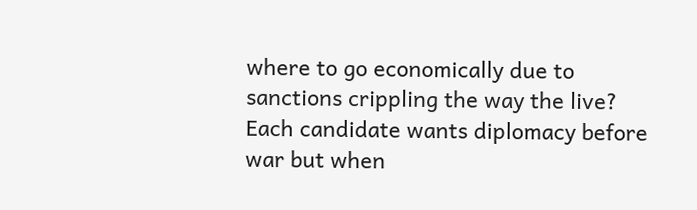where to go economically due to sanctions crippling the way the live?  Each candidate wants diplomacy before war but when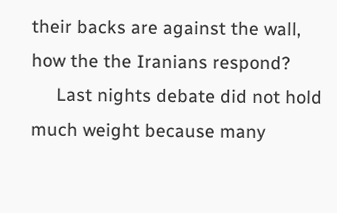their backs are against the wall, how the the Iranians respond?
     Last nights debate did not hold much weight because many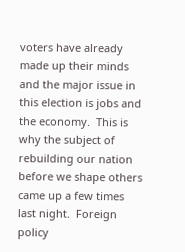voters have already made up their minds and the major issue in this election is jobs and the economy.  This is why the subject of rebuilding our nation before we shape others came up a few times last night.  Foreign policy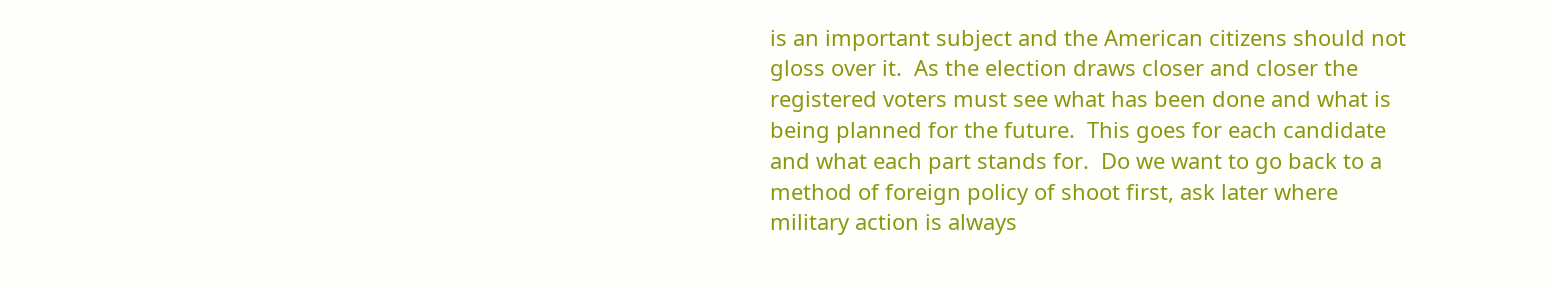is an important subject and the American citizens should not gloss over it.  As the election draws closer and closer the registered voters must see what has been done and what is being planned for the future.  This goes for each candidate and what each part stands for.  Do we want to go back to a method of foreign policy of shoot first, ask later where military action is always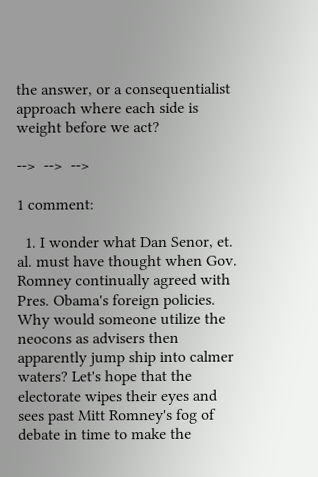the answer, or a consequentialist approach where each side is weight before we act?

-->  -->  -->

1 comment:

  1. I wonder what Dan Senor, et. al. must have thought when Gov. Romney continually agreed with Pres. Obama's foreign policies. Why would someone utilize the neocons as advisers then apparently jump ship into calmer waters? Let's hope that the electorate wipes their eyes and sees past Mitt Romney's fog of debate in time to make the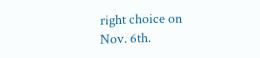right choice on Nov. 6th.